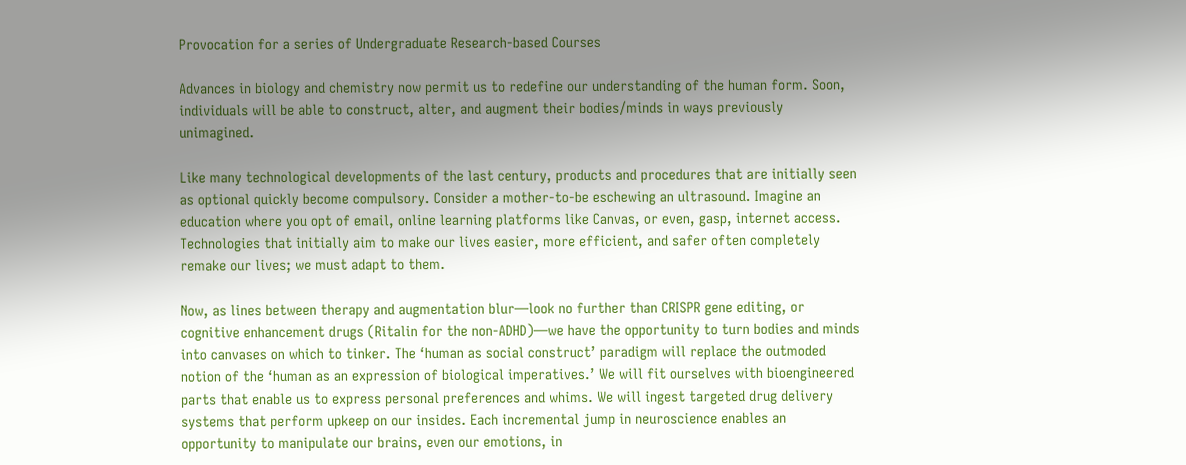Provocation for a series of Undergraduate Research-based Courses

Advances in biology and chemistry now permit us to redefine our understanding of the human form. Soon, individuals will be able to construct, alter, and augment their bodies/minds in ways previously unimagined.

Like many technological developments of the last century, products and procedures that are initially seen as optional quickly become compulsory. Consider a mother-to-be eschewing an ultrasound. Imagine an education where you opt of email, online learning platforms like Canvas, or even, gasp, internet access. Technologies that initially aim to make our lives easier, more efficient, and safer often completely remake our lives; we must adapt to them.

Now, as lines between therapy and augmentation blur—look no further than CRISPR gene editing, or cognitive enhancement drugs (Ritalin for the non-ADHD)—we have the opportunity to turn bodies and minds into canvases on which to tinker. The ‘human as social construct’ paradigm will replace the outmoded notion of the ‘human as an expression of biological imperatives.’ We will fit ourselves with bioengineered parts that enable us to express personal preferences and whims. We will ingest targeted drug delivery systems that perform upkeep on our insides. Each incremental jump in neuroscience enables an opportunity to manipulate our brains, even our emotions, in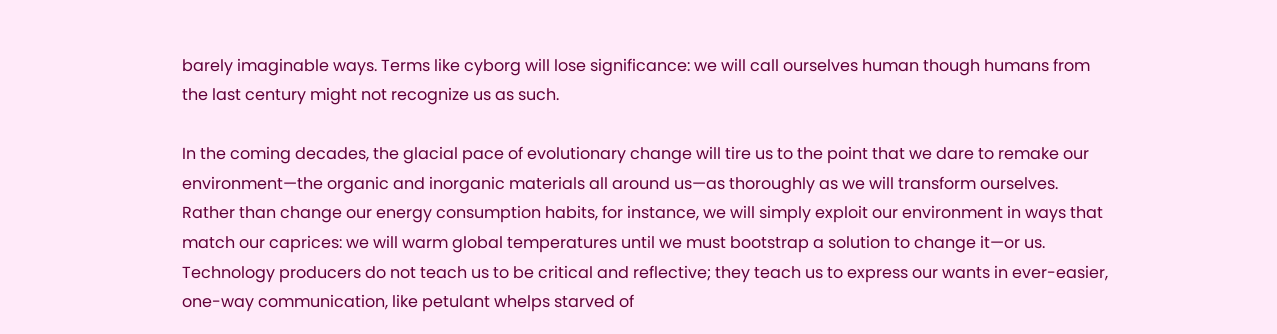barely imaginable ways. Terms like cyborg will lose significance: we will call ourselves human though humans from the last century might not recognize us as such.

In the coming decades, the glacial pace of evolutionary change will tire us to the point that we dare to remake our environment—the organic and inorganic materials all around us—as thoroughly as we will transform ourselves. Rather than change our energy consumption habits, for instance, we will simply exploit our environment in ways that match our caprices: we will warm global temperatures until we must bootstrap a solution to change it—or us. Technology producers do not teach us to be critical and reflective; they teach us to express our wants in ever-easier, one-way communication, like petulant whelps starved of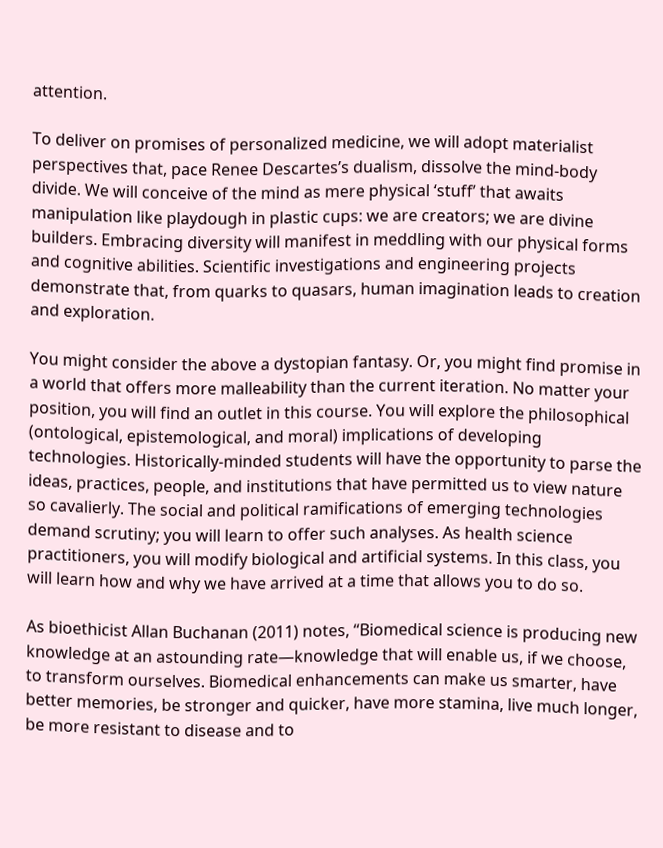attention.

To deliver on promises of personalized medicine, we will adopt materialist perspectives that, pace Renee Descartes’s dualism, dissolve the mind-body divide. We will conceive of the mind as mere physical ‘stuff’ that awaits manipulation like playdough in plastic cups: we are creators; we are divine builders. Embracing diversity will manifest in meddling with our physical forms and cognitive abilities. Scientific investigations and engineering projects demonstrate that, from quarks to quasars, human imagination leads to creation and exploration.

You might consider the above a dystopian fantasy. Or, you might find promise in a world that offers more malleability than the current iteration. No matter your position, you will find an outlet in this course. You will explore the philosophical (ontological, epistemological, and moral) implications of developing technologies. Historically-minded students will have the opportunity to parse the ideas, practices, people, and institutions that have permitted us to view nature so cavalierly. The social and political ramifications of emerging technologies demand scrutiny; you will learn to offer such analyses. As health science practitioners, you will modify biological and artificial systems. In this class, you will learn how and why we have arrived at a time that allows you to do so.

As bioethicist Allan Buchanan (2011) notes, “Biomedical science is producing new knowledge at an astounding rate—knowledge that will enable us, if we choose, to transform ourselves. Biomedical enhancements can make us smarter, have better memories, be stronger and quicker, have more stamina, live much longer, be more resistant to disease and to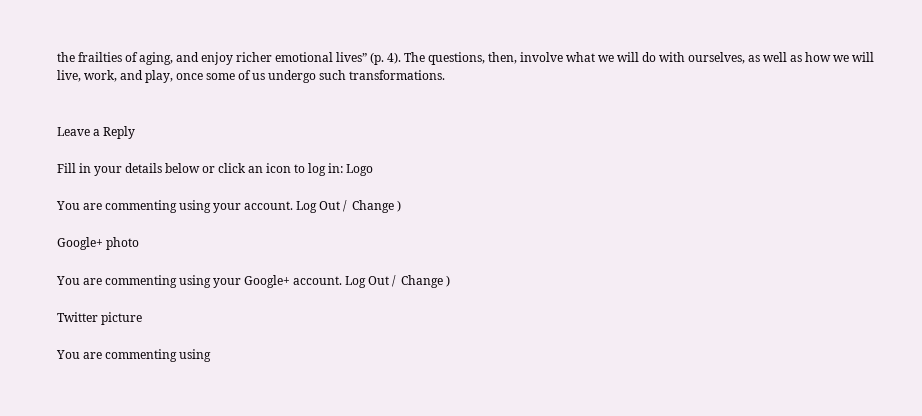the frailties of aging, and enjoy richer emotional lives” (p. 4). The questions, then, involve what we will do with ourselves, as well as how we will live, work, and play, once some of us undergo such transformations.


Leave a Reply

Fill in your details below or click an icon to log in: Logo

You are commenting using your account. Log Out /  Change )

Google+ photo

You are commenting using your Google+ account. Log Out /  Change )

Twitter picture

You are commenting using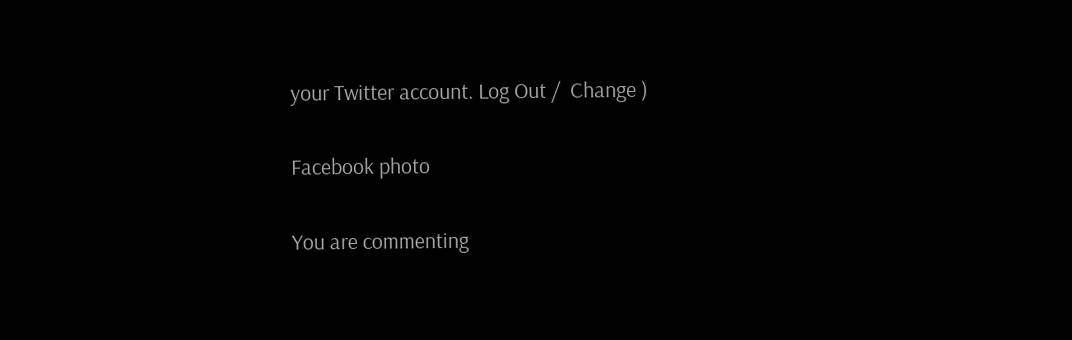your Twitter account. Log Out /  Change )

Facebook photo

You are commenting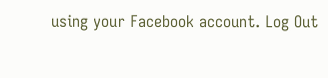using your Facebook account. Log Out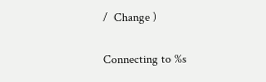/  Change )


Connecting to %s